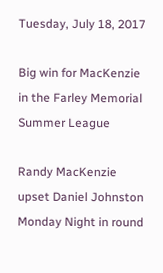Tuesday, July 18, 2017

Big win for MacKenzie in the Farley Memorial Summer League

Randy MacKenzie upset Daniel Johnston Monday Night in round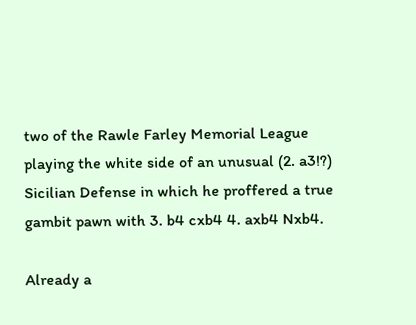two of the Rawle Farley Memorial League playing the white side of an unusual (2. a3!?) Sicilian Defense in which he proffered a true gambit pawn with 3. b4 cxb4 4. axb4 Nxb4.

Already a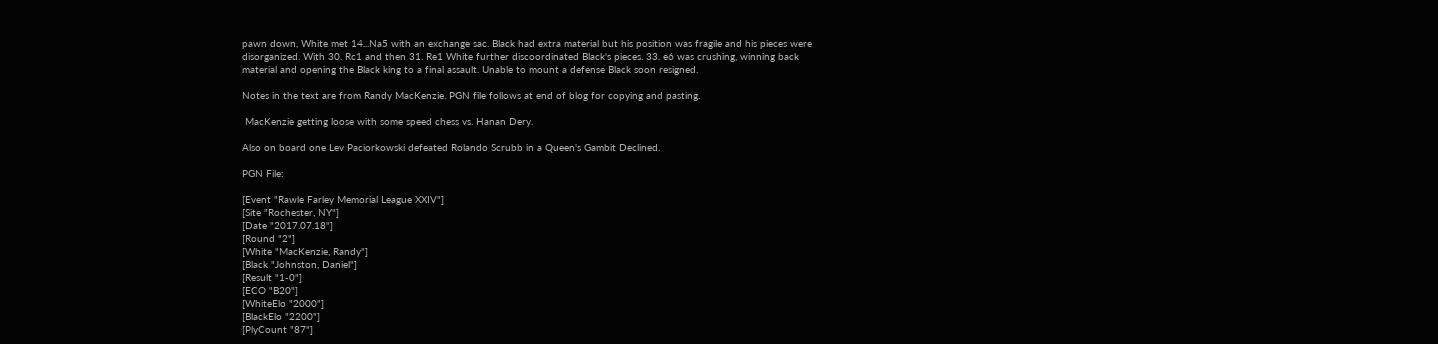pawn down, White met 14...Na5 with an exchange sac. Black had extra material but his position was fragile and his pieces were disorganized. With 30. Rc1 and then 31. Re1 White further discoordinated Black's pieces. 33. e6 was crushing, winning back material and opening the Black king to a final assault. Unable to mount a defense Black soon resigned.

Notes in the text are from Randy MacKenzie. PGN file follows at end of blog for copying and pasting.

 MacKenzie getting loose with some speed chess vs. Hanan Dery.

Also on board one Lev Paciorkowski defeated Rolando Scrubb in a Queen's Gambit Declined.

PGN File:

[Event "Rawle Farley Memorial League XXIV"]
[Site "Rochester, NY"]
[Date "2017.07.18"]
[Round "2"]
[White "MacKenzie, Randy"]
[Black "Johnston, Daniel"]
[Result "1-0"]
[ECO "B20"]
[WhiteElo "2000"]
[BlackElo "2200"]
[PlyCount "87"]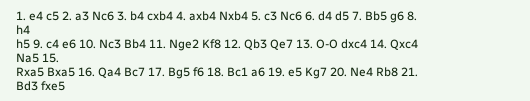1. e4 c5 2. a3 Nc6 3. b4 cxb4 4. axb4 Nxb4 5. c3 Nc6 6. d4 d5 7. Bb5 g6 8. h4
h5 9. c4 e6 10. Nc3 Bb4 11. Nge2 Kf8 12. Qb3 Qe7 13. O-O dxc4 14. Qxc4 Na5 15.
Rxa5 Bxa5 16. Qa4 Bc7 17. Bg5 f6 18. Bc1 a6 19. e5 Kg7 20. Ne4 Rb8 21. Bd3 fxe5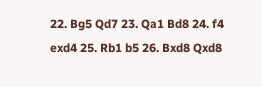22. Bg5 Qd7 23. Qa1 Bd8 24. f4 exd4 25. Rb1 b5 26. Bxd8 Qxd8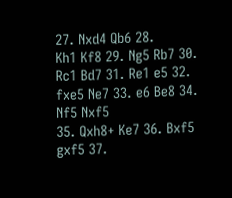27. Nxd4 Qb6 28.
Kh1 Kf8 29. Ng5 Rb7 30. Rc1 Bd7 31. Re1 e5 32. fxe5 Ne7 33. e6 Be8 34. Nf5 Nxf5
35. Qxh8+ Ke7 36. Bxf5 gxf5 37.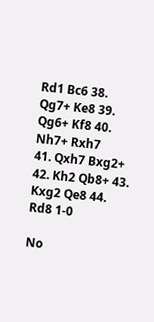Rd1 Bc6 38. Qg7+ Ke8 39. Qg6+ Kf8 40. Nh7+ Rxh7
41. Qxh7 Bxg2+ 42. Kh2 Qb8+ 43. Kxg2 Qe8 44. Rd8 1-0

No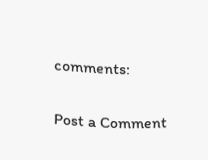comments:

Post a Comment